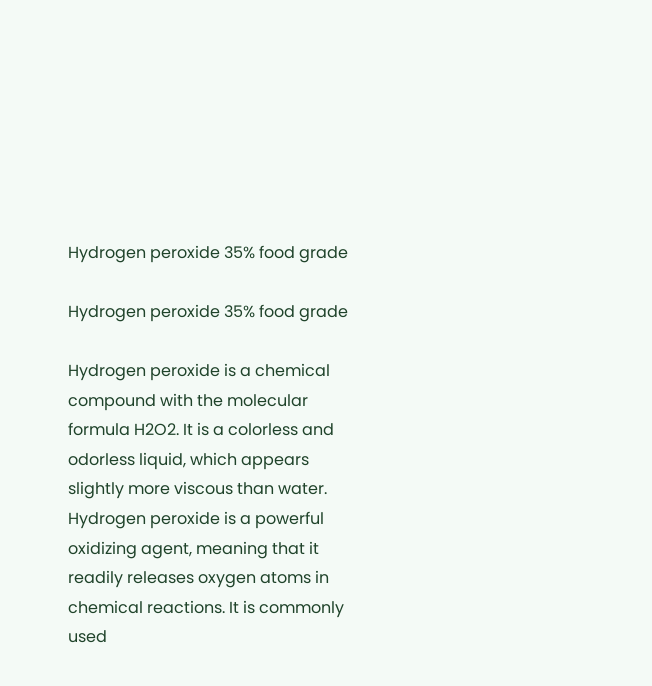Hydrogen peroxide 35% food grade

Hydrogen peroxide 35% food grade

Hydrogen peroxide is a chemical compound with the molecular formula H2O2. It is a colorless and odorless liquid, which appears slightly more viscous than water. Hydrogen peroxide is a powerful oxidizing agent, meaning that it readily releases oxygen atoms in chemical reactions. It is commonly used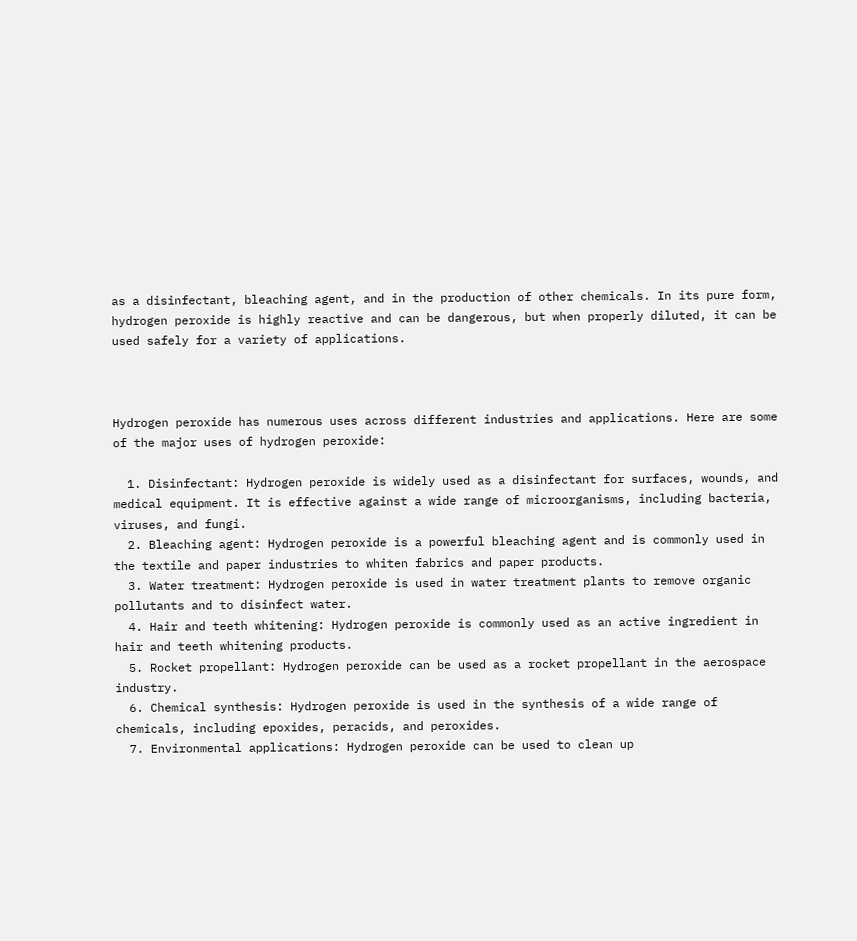as a disinfectant, bleaching agent, and in the production of other chemicals. In its pure form, hydrogen peroxide is highly reactive and can be dangerous, but when properly diluted, it can be used safely for a variety of applications.



Hydrogen peroxide has numerous uses across different industries and applications. Here are some of the major uses of hydrogen peroxide:

  1. Disinfectant: Hydrogen peroxide is widely used as a disinfectant for surfaces, wounds, and medical equipment. It is effective against a wide range of microorganisms, including bacteria, viruses, and fungi.
  2. Bleaching agent: Hydrogen peroxide is a powerful bleaching agent and is commonly used in the textile and paper industries to whiten fabrics and paper products.
  3. Water treatment: Hydrogen peroxide is used in water treatment plants to remove organic pollutants and to disinfect water.
  4. Hair and teeth whitening: Hydrogen peroxide is commonly used as an active ingredient in hair and teeth whitening products.
  5. Rocket propellant: Hydrogen peroxide can be used as a rocket propellant in the aerospace industry.
  6. Chemical synthesis: Hydrogen peroxide is used in the synthesis of a wide range of chemicals, including epoxides, peracids, and peroxides.
  7. Environmental applications: Hydrogen peroxide can be used to clean up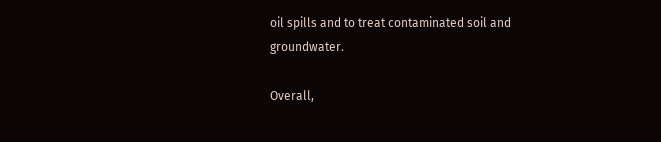oil spills and to treat contaminated soil and groundwater.

Overall,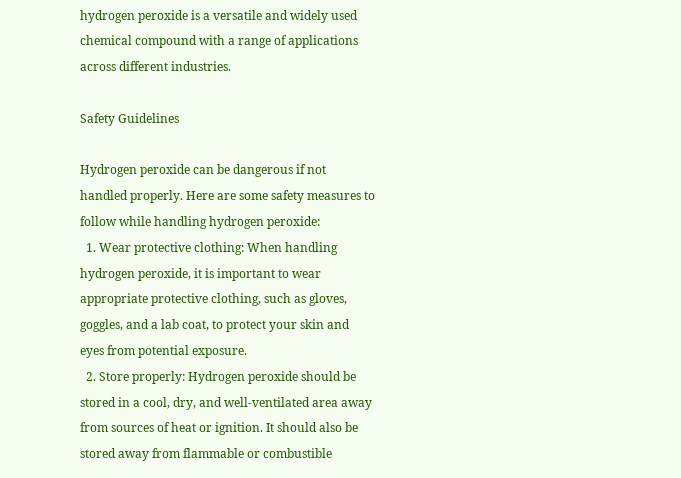hydrogen peroxide is a versatile and widely used chemical compound with a range of applications across different industries.

Safety Guidelines

Hydrogen peroxide can be dangerous if not handled properly. Here are some safety measures to follow while handling hydrogen peroxide:
  1. Wear protective clothing: When handling hydrogen peroxide, it is important to wear appropriate protective clothing, such as gloves, goggles, and a lab coat, to protect your skin and eyes from potential exposure.
  2. Store properly: Hydrogen peroxide should be stored in a cool, dry, and well-ventilated area away from sources of heat or ignition. It should also be stored away from flammable or combustible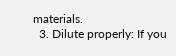materials.
  3. Dilute properly: If you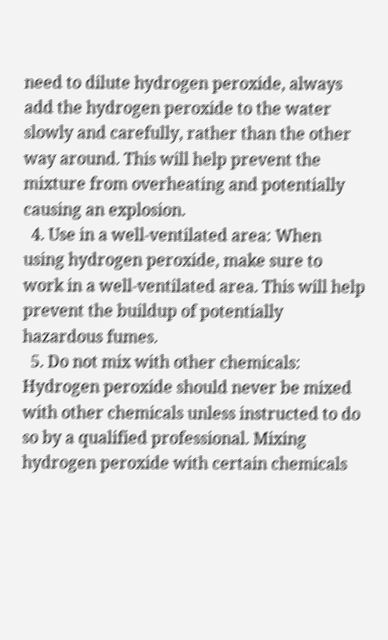need to dilute hydrogen peroxide, always add the hydrogen peroxide to the water slowly and carefully, rather than the other way around. This will help prevent the mixture from overheating and potentially causing an explosion.
  4. Use in a well-ventilated area: When using hydrogen peroxide, make sure to work in a well-ventilated area. This will help prevent the buildup of potentially hazardous fumes.
  5. Do not mix with other chemicals: Hydrogen peroxide should never be mixed with other chemicals unless instructed to do so by a qualified professional. Mixing hydrogen peroxide with certain chemicals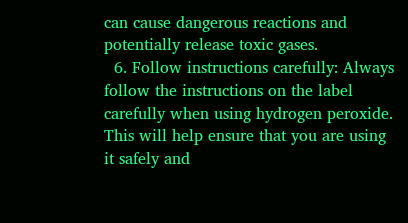can cause dangerous reactions and potentially release toxic gases.
  6. Follow instructions carefully: Always follow the instructions on the label carefully when using hydrogen peroxide. This will help ensure that you are using it safely and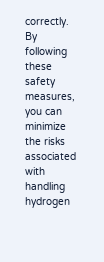correctly.
By following these safety measures, you can minimize the risks associated with handling hydrogen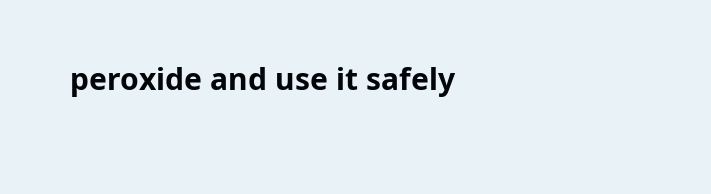peroxide and use it safely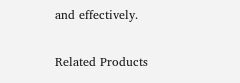and effectively.

Related Products